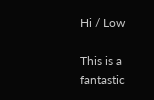Hi / Low

This is a fantastic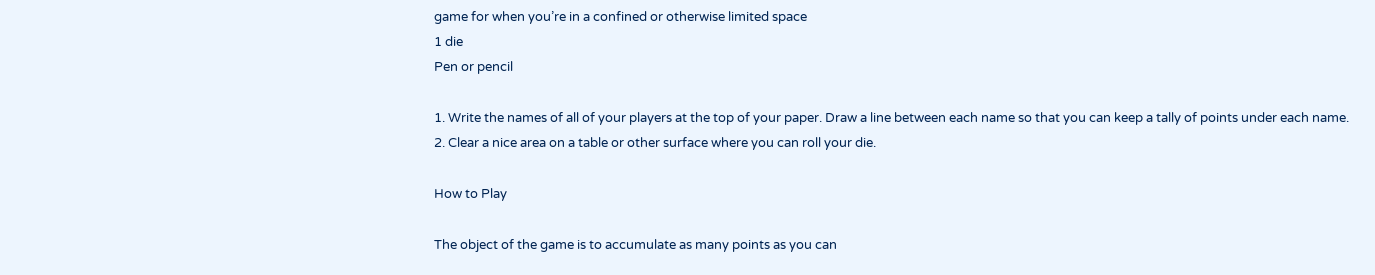game for when you’re in a confined or otherwise limited space
1 die
Pen or pencil

1. Write the names of all of your players at the top of your paper. Draw a line between each name so that you can keep a tally of points under each name.
2. Clear a nice area on a table or other surface where you can roll your die.

How to Play

The object of the game is to accumulate as many points as you can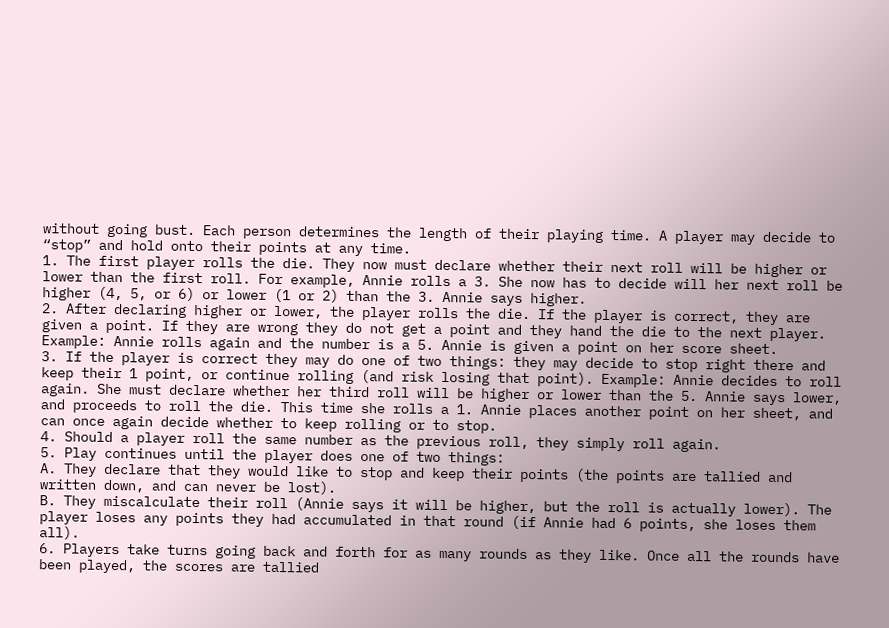without going bust. Each person determines the length of their playing time. A player may decide to “stop” and hold onto their points at any time.
1. The first player rolls the die. They now must declare whether their next roll will be higher or lower than the first roll. For example, Annie rolls a 3. She now has to decide will her next roll be higher (4, 5, or 6) or lower (1 or 2) than the 3. Annie says higher.
2. After declaring higher or lower, the player rolls the die. If the player is correct, they are given a point. If they are wrong they do not get a point and they hand the die to the next player. Example: Annie rolls again and the number is a 5. Annie is given a point on her score sheet.
3. If the player is correct they may do one of two things: they may decide to stop right there and keep their 1 point, or continue rolling (and risk losing that point). Example: Annie decides to roll again. She must declare whether her third roll will be higher or lower than the 5. Annie says lower, and proceeds to roll the die. This time she rolls a 1. Annie places another point on her sheet, and can once again decide whether to keep rolling or to stop.
4. Should a player roll the same number as the previous roll, they simply roll again.
5. Play continues until the player does one of two things:
A. They declare that they would like to stop and keep their points (the points are tallied and written down, and can never be lost).
B. They miscalculate their roll (Annie says it will be higher, but the roll is actually lower). The player loses any points they had accumulated in that round (if Annie had 6 points, she loses them all).
6. Players take turns going back and forth for as many rounds as they like. Once all the rounds have been played, the scores are tallied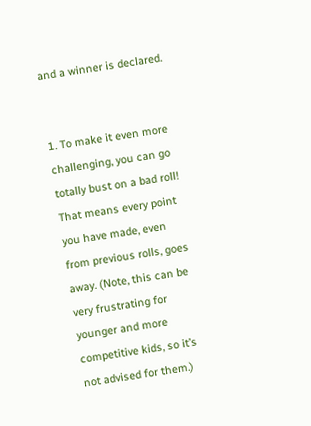and a winner is declared.


1. To make it even more challenging, you can go totally bust on a bad roll! That means every point you have made, even from previous rolls, goes away. (Note, this can be very frustrating for younger and more competitive kids, so it’s not advised for them.)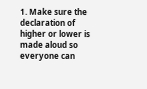1. Make sure the declaration of higher or lower is made aloud so everyone can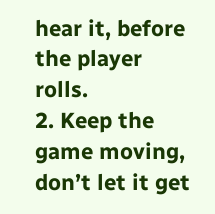hear it, before
the player rolls.
2. Keep the game moving, don’t let it get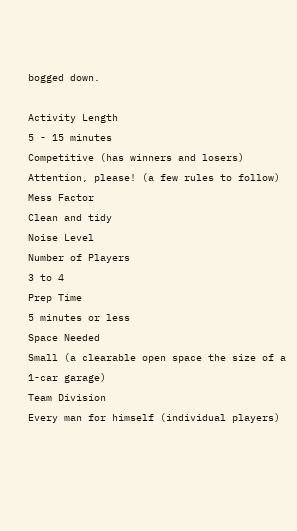bogged down.

Activity Length
5 - 15 minutes
Competitive (has winners and losers)
Attention, please! (a few rules to follow)
Mess Factor
Clean and tidy
Noise Level
Number of Players
3 to 4
Prep Time
5 minutes or less
Space Needed
Small (a clearable open space the size of a 1-car garage)
Team Division
Every man for himself (individual players)